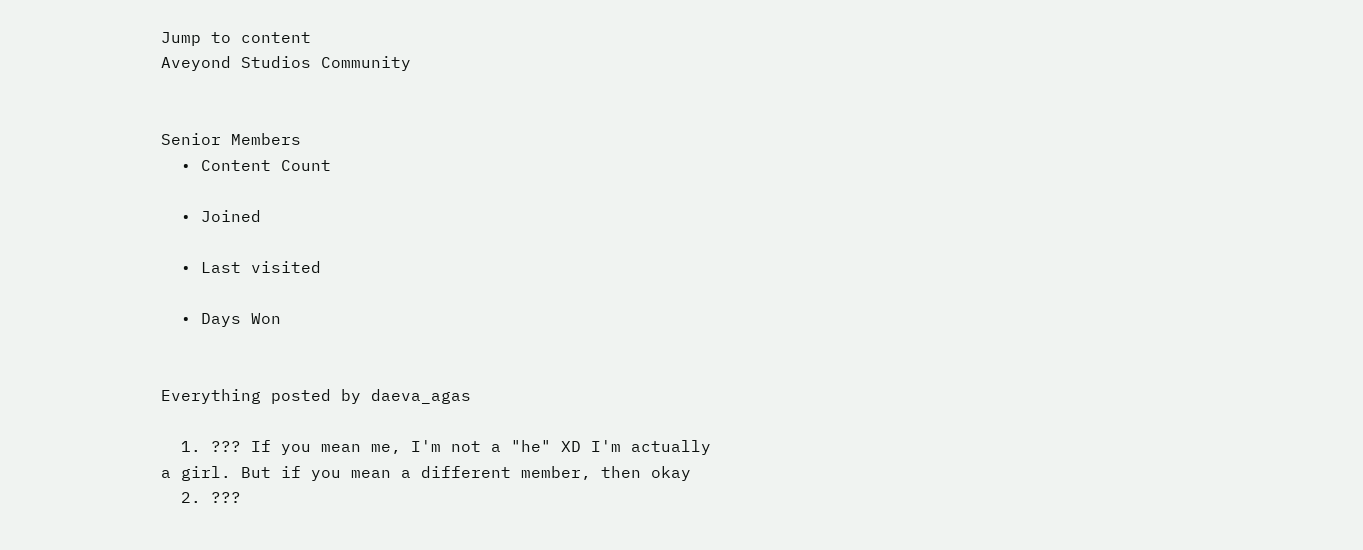Jump to content
Aveyond Studios Community


Senior Members
  • Content Count

  • Joined

  • Last visited

  • Days Won


Everything posted by daeva_agas

  1. ??? If you mean me, I'm not a "he" XD I'm actually a girl. But if you mean a different member, then okay
  2. ???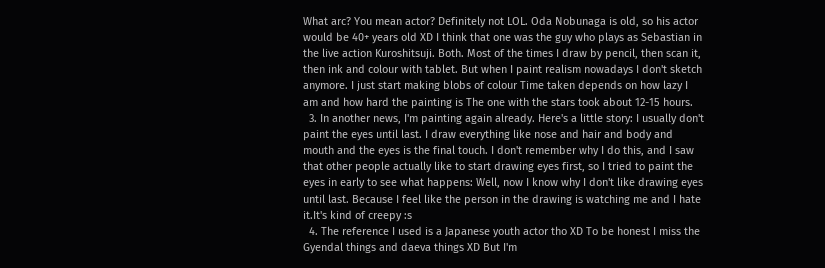What arc? You mean actor? Definitely not LOL. Oda Nobunaga is old, so his actor would be 40+ years old XD I think that one was the guy who plays as Sebastian in the live action Kuroshitsuji. Both. Most of the times I draw by pencil, then scan it, then ink and colour with tablet. But when I paint realism nowadays I don't sketch anymore. I just start making blobs of colour Time taken depends on how lazy I am and how hard the painting is The one with the stars took about 12-15 hours.
  3. In another news, I'm painting again already. Here's a little story: I usually don't paint the eyes until last. I draw everything like nose and hair and body and mouth and the eyes is the final touch. I don't remember why I do this, and I saw that other people actually like to start drawing eyes first, so I tried to paint the eyes in early to see what happens: Well, now I know why I don't like drawing eyes until last. Because I feel like the person in the drawing is watching me and I hate it.It's kind of creepy :s
  4. The reference I used is a Japanese youth actor tho XD To be honest I miss the Gyendal things and daeva things XD But I'm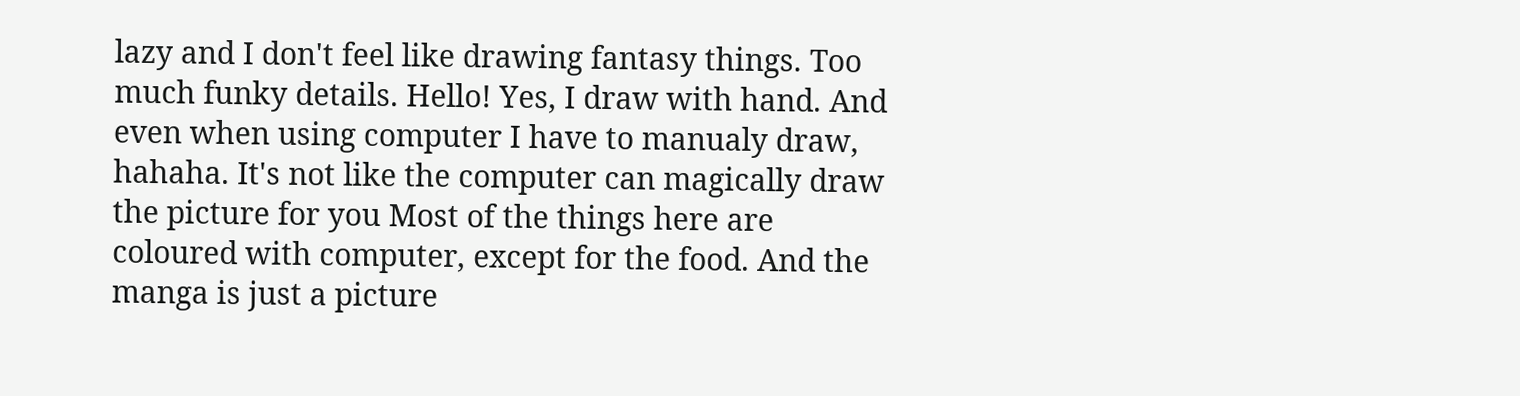lazy and I don't feel like drawing fantasy things. Too much funky details. Hello! Yes, I draw with hand. And even when using computer I have to manualy draw, hahaha. It's not like the computer can magically draw the picture for you Most of the things here are coloured with computer, except for the food. And the manga is just a picture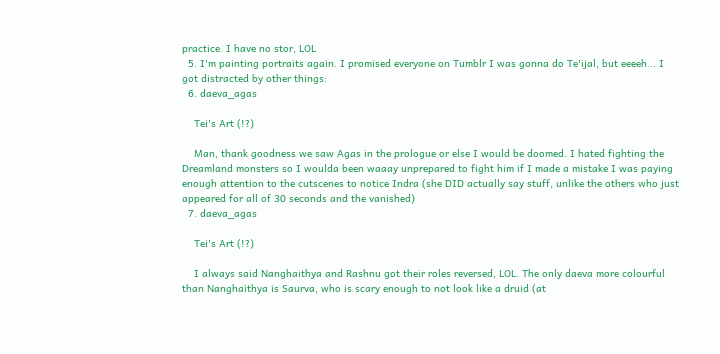practice. I have no stor, LOL
  5. I'm painting portraits again. I promised everyone on Tumblr I was gonna do Te'ijal, but eeeeh... I got distracted by other things:
  6. daeva_agas

    Tei's Art (!?)

    Man, thank goodness we saw Agas in the prologue or else I would be doomed. I hated fighting the Dreamland monsters so I woulda been waaay unprepared to fight him if I made a mistake I was paying enough attention to the cutscenes to notice Indra (she DID actually say stuff, unlike the others who just appeared for all of 30 seconds and the vanished)
  7. daeva_agas

    Tei's Art (!?)

    I always said Nanghaithya and Rashnu got their roles reversed, LOL. The only daeva more colourful than Nanghaithya is Saurva, who is scary enough to not look like a druid (at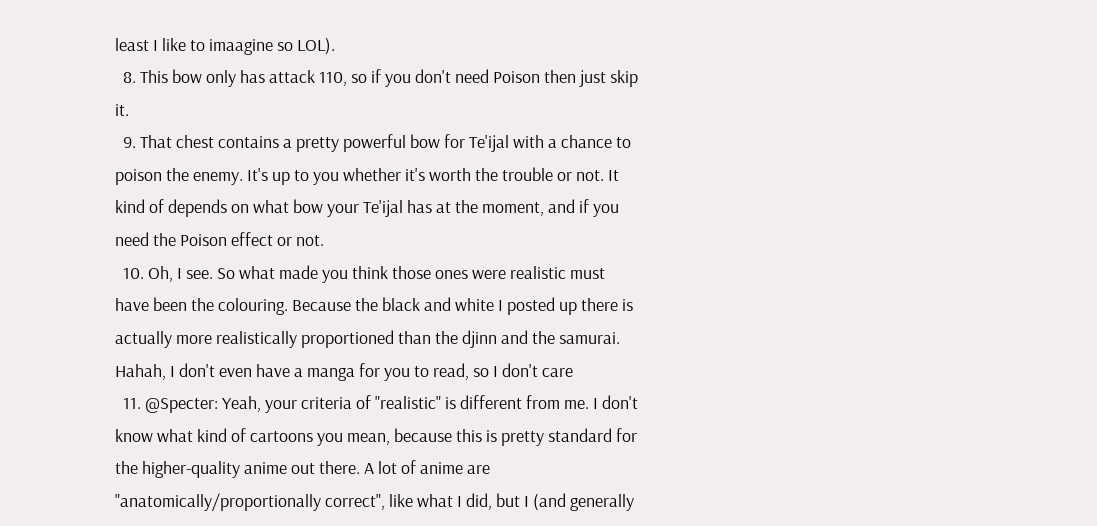least I like to imaagine so LOL).
  8. This bow only has attack 110, so if you don't need Poison then just skip it.
  9. That chest contains a pretty powerful bow for Te'ijal with a chance to poison the enemy. It's up to you whether it's worth the trouble or not. It kind of depends on what bow your Te'ijal has at the moment, and if you need the Poison effect or not.
  10. Oh, I see. So what made you think those ones were realistic must have been the colouring. Because the black and white I posted up there is actually more realistically proportioned than the djinn and the samurai. Hahah, I don't even have a manga for you to read, so I don't care
  11. @Specter: Yeah, your criteria of "realistic" is different from me. I don't know what kind of cartoons you mean, because this is pretty standard for the higher-quality anime out there. A lot of anime are "anatomically/proportionally correct", like what I did, but I (and generally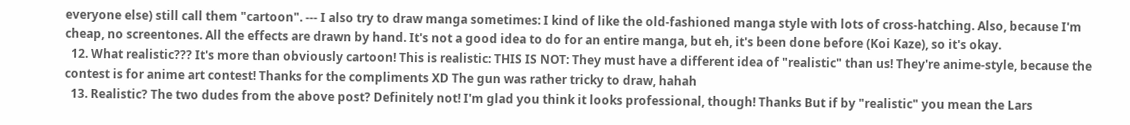everyone else) still call them "cartoon". --- I also try to draw manga sometimes: I kind of like the old-fashioned manga style with lots of cross-hatching. Also, because I'm cheap, no screentones. All the effects are drawn by hand. It's not a good idea to do for an entire manga, but eh, it's been done before (Koi Kaze), so it's okay.
  12. What realistic??? It's more than obviously cartoon! This is realistic: THIS IS NOT: They must have a different idea of "realistic" than us! They're anime-style, because the contest is for anime art contest! Thanks for the compliments XD The gun was rather tricky to draw, hahah
  13. Realistic? The two dudes from the above post? Definitely not! I'm glad you think it looks professional, though! Thanks But if by "realistic" you mean the Lars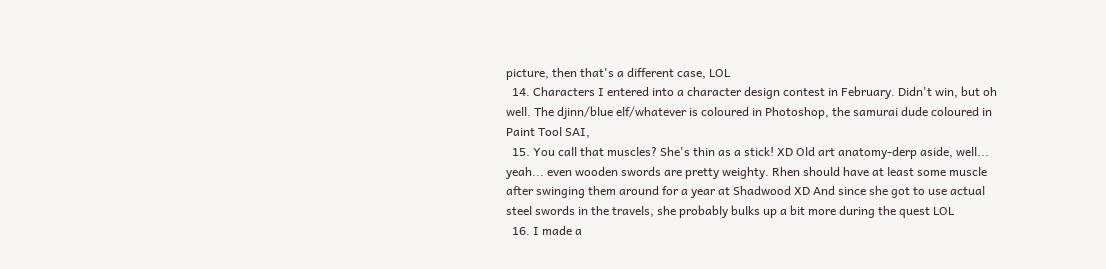picture, then that's a different case, LOL
  14. Characters I entered into a character design contest in February. Didn't win, but oh well. The djinn/blue elf/whatever is coloured in Photoshop, the samurai dude coloured in Paint Tool SAI,
  15. You call that muscles? She's thin as a stick! XD Old art anatomy-derp aside, well... yeah... even wooden swords are pretty weighty. Rhen should have at least some muscle after swinging them around for a year at Shadwood XD And since she got to use actual steel swords in the travels, she probably bulks up a bit more during the quest LOL
  16. I made a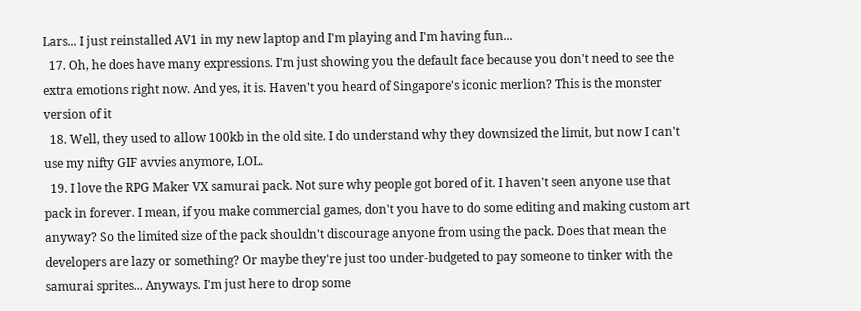Lars... I just reinstalled AV1 in my new laptop and I'm playing and I'm having fun...
  17. Oh, he does have many expressions. I'm just showing you the default face because you don't need to see the extra emotions right now. And yes, it is. Haven't you heard of Singapore's iconic merlion? This is the monster version of it
  18. Well, they used to allow 100kb in the old site. I do understand why they downsized the limit, but now I can't use my nifty GIF avvies anymore, LOL.
  19. I love the RPG Maker VX samurai pack. Not sure why people got bored of it. I haven't seen anyone use that pack in forever. I mean, if you make commercial games, don't you have to do some editing and making custom art anyway? So the limited size of the pack shouldn't discourage anyone from using the pack. Does that mean the developers are lazy or something? Or maybe they're just too under-budgeted to pay someone to tinker with the samurai sprites... Anyways. I'm just here to drop some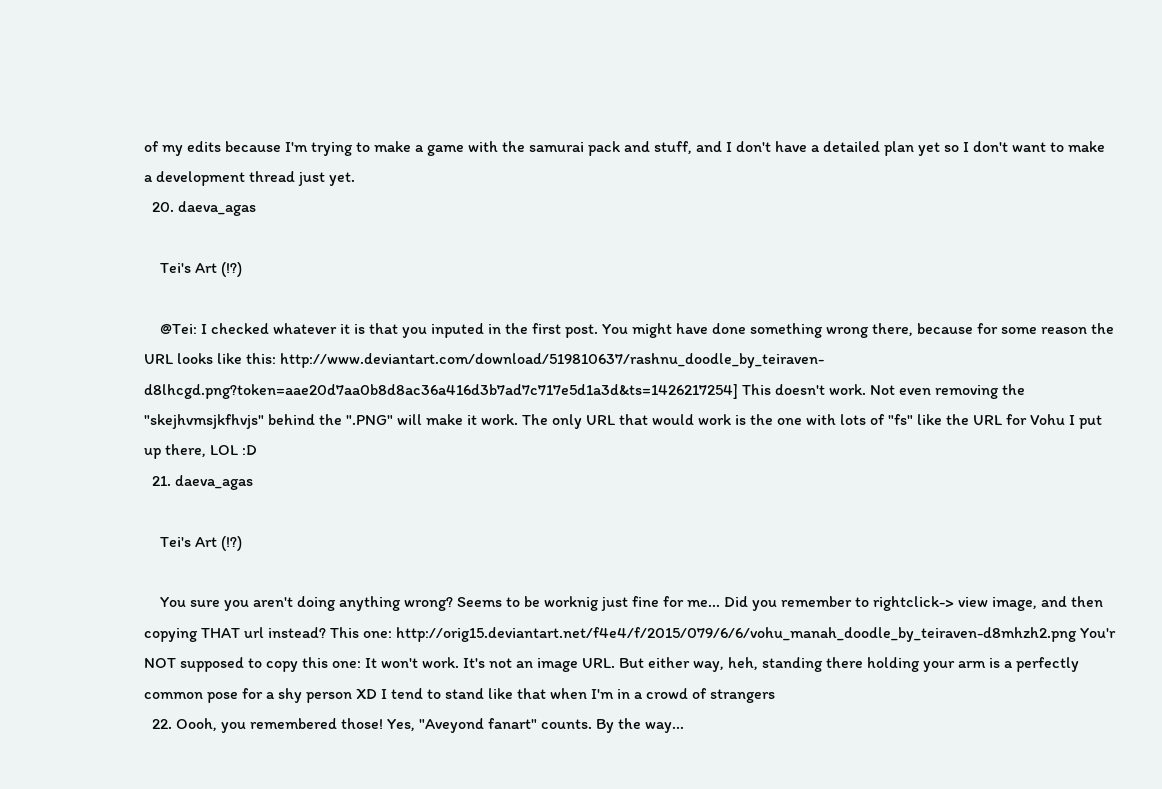of my edits because I'm trying to make a game with the samurai pack and stuff, and I don't have a detailed plan yet so I don't want to make a development thread just yet.
  20. daeva_agas

    Tei's Art (!?)

    @Tei: I checked whatever it is that you inputed in the first post. You might have done something wrong there, because for some reason the URL looks like this: http://www.deviantart.com/download/519810637/rashnu_doodle_by_teiraven-d8lhcgd.png?token=aae20d7aa0b8d8ac36a416d3b7ad7c717e5d1a3d&ts=1426217254] This doesn't work. Not even removing the "skejhvmsjkfhvjs" behind the ".PNG" will make it work. The only URL that would work is the one with lots of "fs" like the URL for Vohu I put up there, LOL :D
  21. daeva_agas

    Tei's Art (!?)

    You sure you aren't doing anything wrong? Seems to be worknig just fine for me... Did you remember to rightclick-> view image, and then copying THAT url instead? This one: http://orig15.deviantart.net/f4e4/f/2015/079/6/6/vohu_manah_doodle_by_teiraven-d8mhzh2.png You'r NOT supposed to copy this one: It won't work. It's not an image URL. But either way, heh, standing there holding your arm is a perfectly common pose for a shy person XD I tend to stand like that when I'm in a crowd of strangers
  22. Oooh, you remembered those! Yes, "Aveyond fanart" counts. By the way...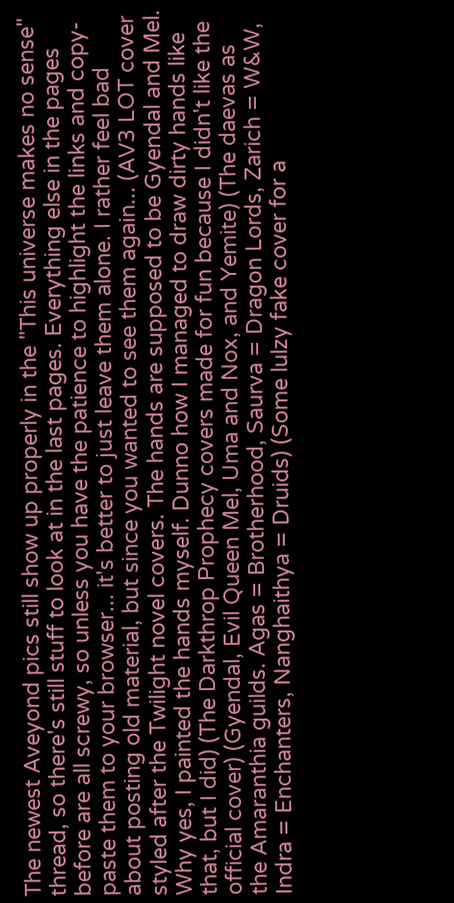The newest Aveyond pics still show up properly in the "This universe makes no sense" thread, so there's still stuff to look at in the last pages. Everything else in the pages before are all screwy, so unless you have the patience to highlight the links and copy-paste them to your browser... it's better to just leave them alone. I rather feel bad about posting old material, but since you wanted to see them again... (AV3 LOT cover styled after the Twilight novel covers. The hands are supposed to be Gyendal and Mel. Why yes, I painted the hands myself. Dunno how I managed to draw dirty hands like that, but I did) (The Darkthrop Prophecy covers made for fun because I didn't like the official cover) (Gyendal, Evil Queen Mel, Uma and Nox, and Yemite) (The daevas as the Amaranthia guilds. Agas = Brotherhood, Saurva = Dragon Lords, Zarich = W&W, Indra = Enchanters, Nanghaithya = Druids) (Some lulzy fake cover for a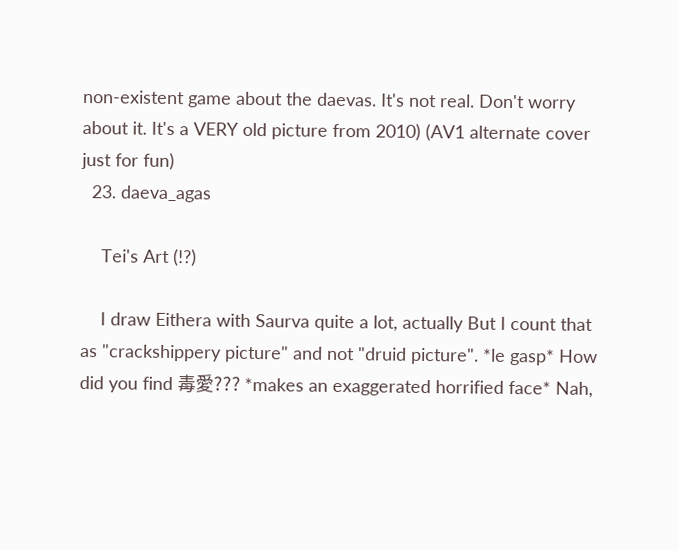non-existent game about the daevas. It's not real. Don't worry about it. It's a VERY old picture from 2010) (AV1 alternate cover just for fun)
  23. daeva_agas

    Tei's Art (!?)

    I draw Eithera with Saurva quite a lot, actually But I count that as "crackshippery picture" and not "druid picture". *le gasp* How did you find 毒愛??? *makes an exaggerated horrified face* Nah,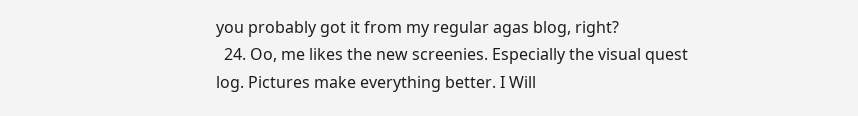you probably got it from my regular agas blog, right?
  24. Oo, me likes the new screenies. Especially the visual quest log. Pictures make everything better. I Will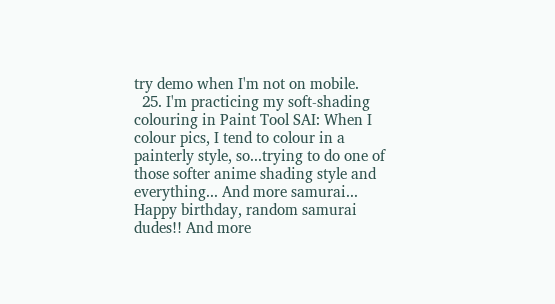try demo when I'm not on mobile.
  25. I'm practicing my soft-shading colouring in Paint Tool SAI: When I colour pics, I tend to colour in a painterly style, so...trying to do one of those softer anime shading style and everything... And more samurai... Happy birthday, random samurai dudes!! And more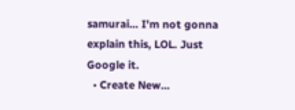samurai... I'm not gonna explain this, LOL. Just Google it.
  • Create New...